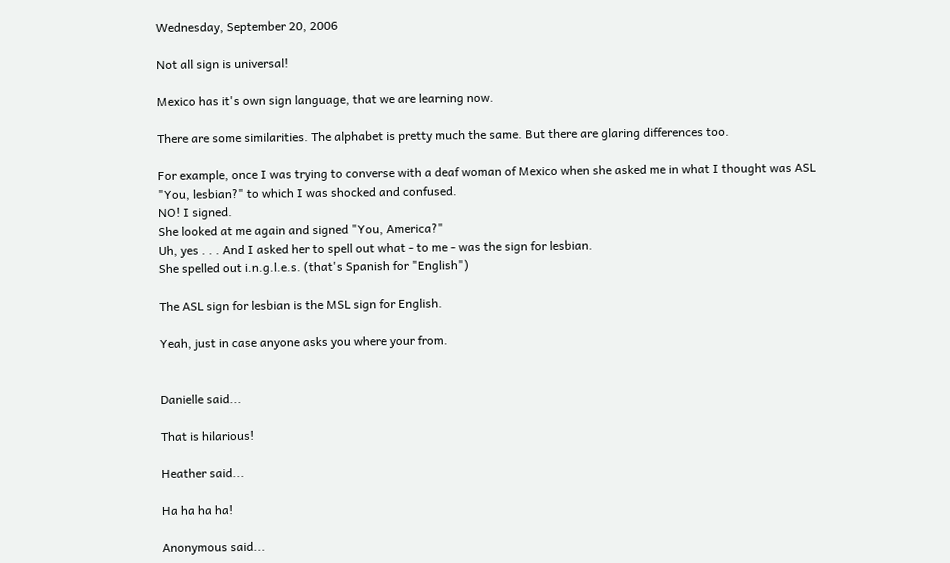Wednesday, September 20, 2006

Not all sign is universal!

Mexico has it's own sign language, that we are learning now.

There are some similarities. The alphabet is pretty much the same. But there are glaring differences too.

For example, once I was trying to converse with a deaf woman of Mexico when she asked me in what I thought was ASL
"You, lesbian?" to which I was shocked and confused.
NO! I signed.
She looked at me again and signed "You, America?"
Uh, yes . . . And I asked her to spell out what - to me - was the sign for lesbian.
She spelled out i.n.g.l.e.s. (that's Spanish for "English")

The ASL sign for lesbian is the MSL sign for English.

Yeah, just in case anyone asks you where your from.


Danielle said...

That is hilarious!

Heather said...

Ha ha ha ha!

Anonymous said...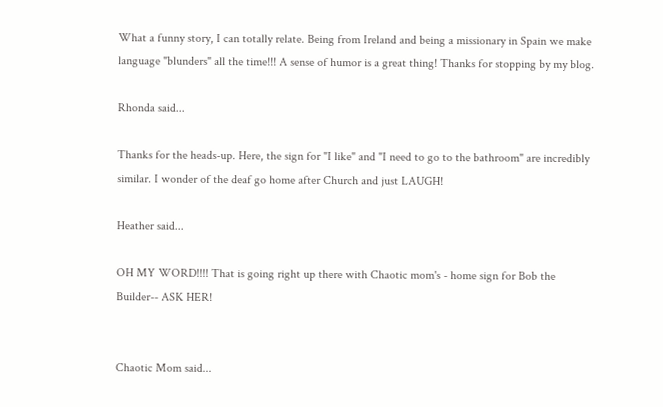What a funny story, I can totally relate. Being from Ireland and being a missionary in Spain we make language "blunders" all the time!!! A sense of humor is a great thing! Thanks for stopping by my blog.

Rhonda said...

Thanks for the heads-up. Here, the sign for "I like" and "I need to go to the bathroom" are incredibly similar. I wonder of the deaf go home after Church and just LAUGH!

Heather said...

OH MY WORD!!!! That is going right up there with Chaotic mom's - home sign for Bob the Builder-- ASK HER!


Chaotic Mom said...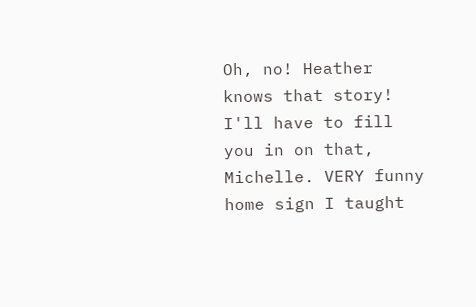Oh, no! Heather knows that story! I'll have to fill you in on that, Michelle. VERY funny home sign I taught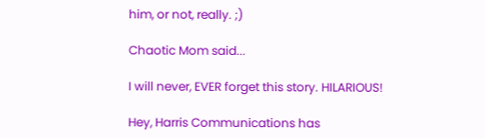him, or not, really. ;)

Chaotic Mom said...

I will never, EVER forget this story. HILARIOUS!

Hey, Harris Communications has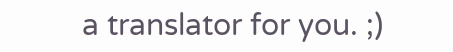a translator for you. ;)